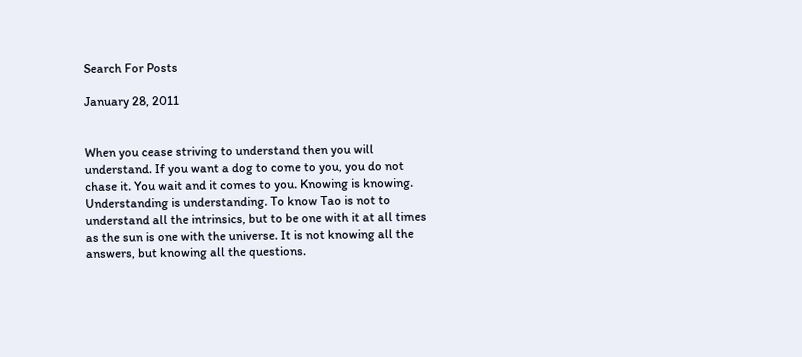Search For Posts

January 28, 2011


When you cease striving to understand then you will understand. If you want a dog to come to you, you do not chase it. You wait and it comes to you. Knowing is knowing. Understanding is understanding. To know Tao is not to understand all the intrinsics, but to be one with it at all times as the sun is one with the universe. It is not knowing all the answers, but knowing all the questions.